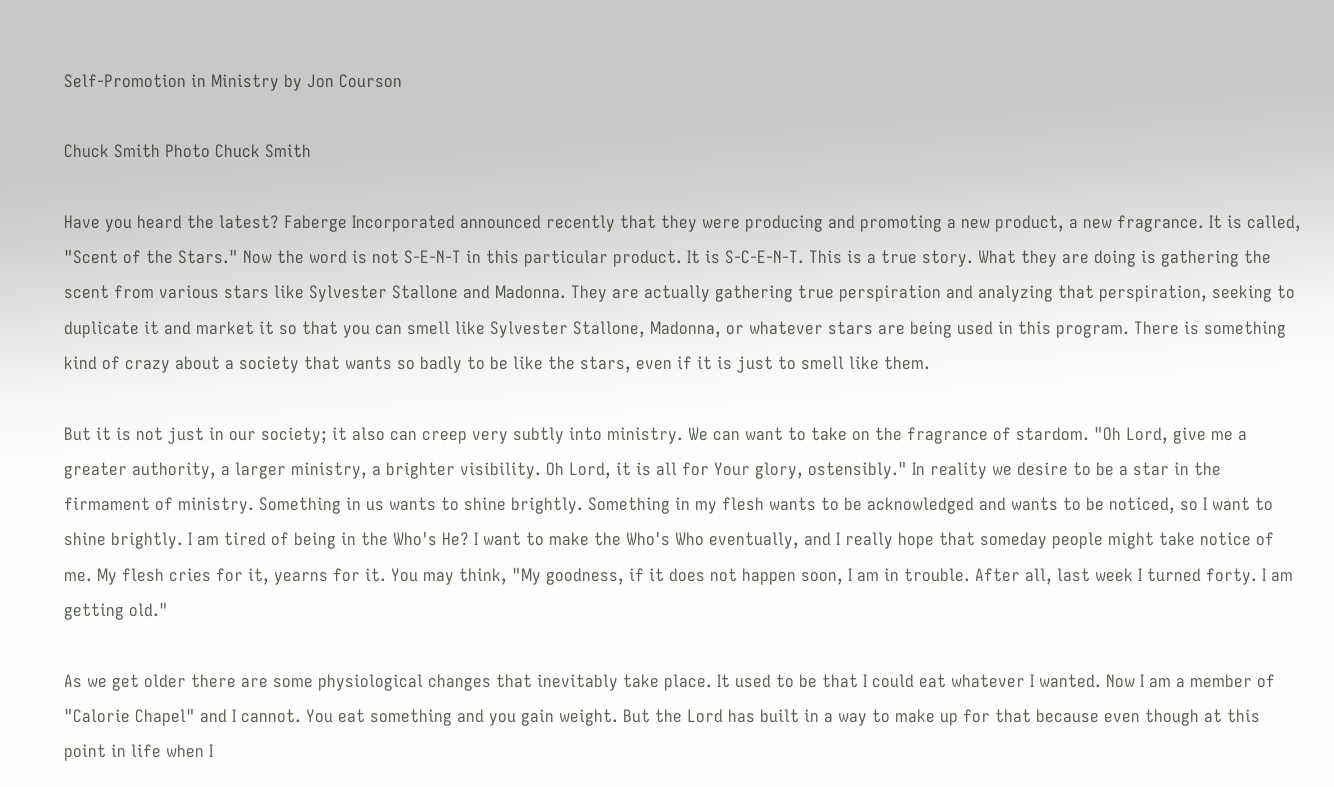Self-Promotion in Ministry by Jon Courson

Chuck Smith Photo Chuck Smith

Have you heard the latest? Faberge Incorporated announced recently that they were producing and promoting a new product, a new fragrance. It is called, "Scent of the Stars." Now the word is not S-E-N-T in this particular product. It is S-C-E-N-T. This is a true story. What they are doing is gathering the scent from various stars like Sylvester Stallone and Madonna. They are actually gathering true perspiration and analyzing that perspiration, seeking to duplicate it and market it so that you can smell like Sylvester Stallone, Madonna, or whatever stars are being used in this program. There is something kind of crazy about a society that wants so badly to be like the stars, even if it is just to smell like them.

But it is not just in our society; it also can creep very subtly into ministry. We can want to take on the fragrance of stardom. "Oh Lord, give me a greater authority, a larger ministry, a brighter visibility. Oh Lord, it is all for Your glory, ostensibly." In reality we desire to be a star in the firmament of ministry. Something in us wants to shine brightly. Something in my flesh wants to be acknowledged and wants to be noticed, so I want to shine brightly. I am tired of being in the Who's He? I want to make the Who's Who eventually, and I really hope that someday people might take notice of me. My flesh cries for it, yearns for it. You may think, "My goodness, if it does not happen soon, I am in trouble. After all, last week I turned forty. I am getting old."

As we get older there are some physiological changes that inevitably take place. It used to be that I could eat whatever I wanted. Now I am a member of "Calorie Chapel" and I cannot. You eat something and you gain weight. But the Lord has built in a way to make up for that because even though at this point in life when I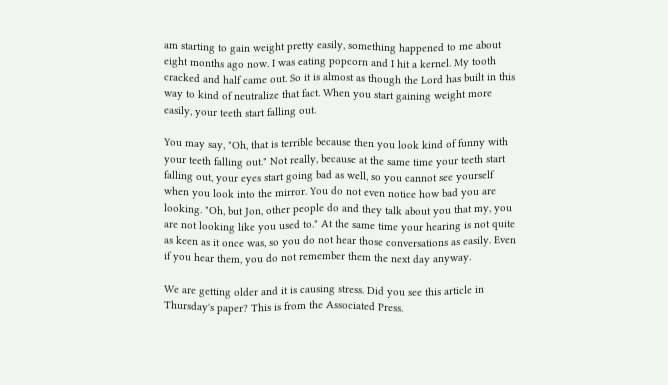am starting to gain weight pretty easily, something happened to me about eight months ago now. I was eating popcorn and I hit a kernel. My tooth cracked and half came out. So it is almost as though the Lord has built in this way to kind of neutralize that fact. When you start gaining weight more easily, your teeth start falling out.

You may say, "Oh, that is terrible because then you look kind of funny with your teeth falling out." Not really, because at the same time your teeth start falling out, your eyes start going bad as well, so you cannot see yourself when you look into the mirror. You do not even notice how bad you are looking. "Oh, but Jon, other people do and they talk about you that my, you are not looking like you used to." At the same time your hearing is not quite as keen as it once was, so you do not hear those conversations as easily. Even if you hear them, you do not remember them the next day anyway.

We are getting older and it is causing stress. Did you see this article in Thursday's paper? This is from the Associated Press.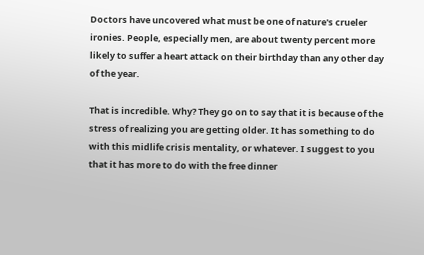Doctors have uncovered what must be one of nature's crueler ironies. People, especially men, are about twenty percent more likely to suffer a heart attack on their birthday than any other day of the year.

That is incredible. Why? They go on to say that it is because of the stress of realizing you are getting older. It has something to do with this midlife crisis mentality, or whatever. I suggest to you that it has more to do with the free dinner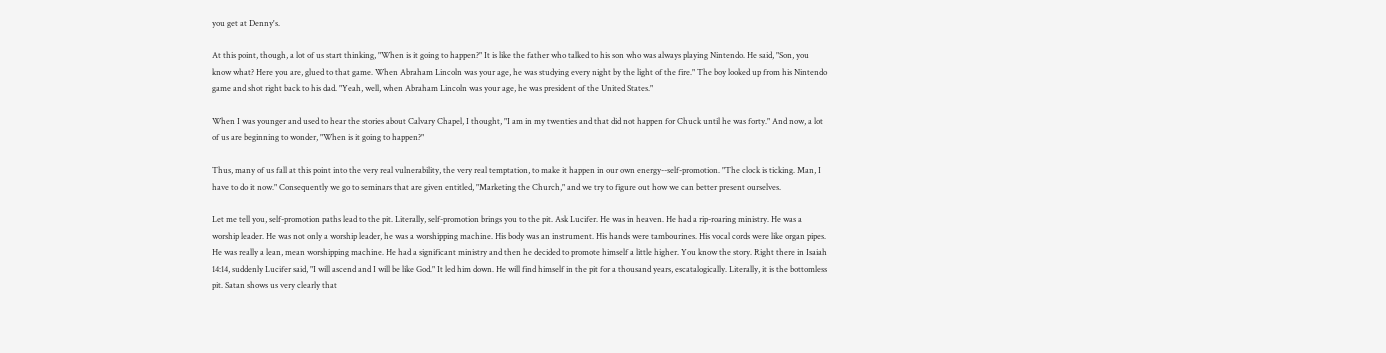you get at Denny's.

At this point, though, a lot of us start thinking, "When is it going to happen?" It is like the father who talked to his son who was always playing Nintendo. He said, "Son, you know what? Here you are, glued to that game. When Abraham Lincoln was your age, he was studying every night by the light of the fire." The boy looked up from his Nintendo game and shot right back to his dad. "Yeah, well, when Abraham Lincoln was your age, he was president of the United States."

When I was younger and used to hear the stories about Calvary Chapel, I thought, "I am in my twenties and that did not happen for Chuck until he was forty." And now, a lot of us are beginning to wonder, "When is it going to happen?"

Thus, many of us fall at this point into the very real vulnerability, the very real temptation, to make it happen in our own energy--self-promotion. "The clock is ticking. Man, I have to do it now." Consequently we go to seminars that are given entitled, "Marketing the Church," and we try to figure out how we can better present ourselves.

Let me tell you, self-promotion paths lead to the pit. Literally, self-promotion brings you to the pit. Ask Lucifer. He was in heaven. He had a rip-roaring ministry. He was a worship leader. He was not only a worship leader, he was a worshipping machine. His body was an instrument. His hands were tambourines. His vocal cords were like organ pipes. He was really a lean, mean worshipping machine. He had a significant ministry and then he decided to promote himself a little higher. You know the story. Right there in Isaiah 14:14, suddenly Lucifer said, "I will ascend and I will be like God." It led him down. He will find himself in the pit for a thousand years, escatalogically. Literally, it is the bottomless pit. Satan shows us very clearly that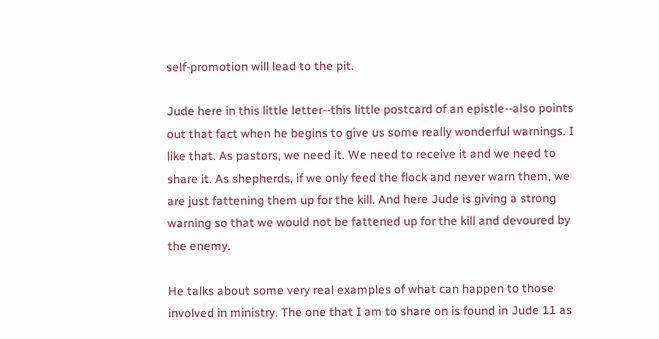self-promotion will lead to the pit.

Jude here in this little letter--this little postcard of an epistle--also points out that fact when he begins to give us some really wonderful warnings. I like that. As pastors, we need it. We need to receive it and we need to share it. As shepherds, if we only feed the flock and never warn them, we are just fattening them up for the kill. And here Jude is giving a strong warning so that we would not be fattened up for the kill and devoured by the enemy.

He talks about some very real examples of what can happen to those involved in ministry. The one that I am to share on is found in Jude 11 as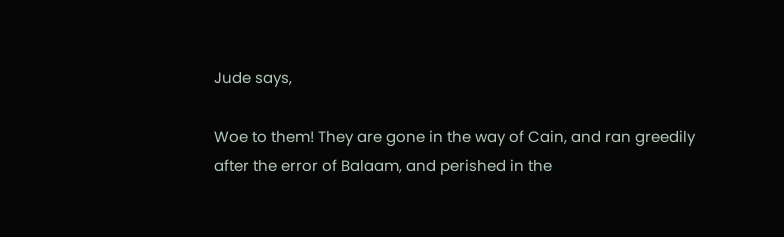Jude says,

Woe to them! They are gone in the way of Cain, and ran greedily after the error of Balaam, and perished in the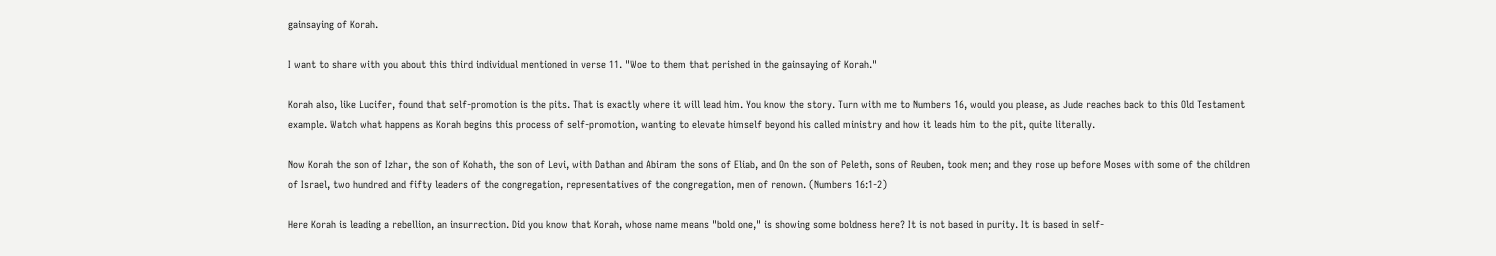gainsaying of Korah.

I want to share with you about this third individual mentioned in verse 11. "Woe to them that perished in the gainsaying of Korah."

Korah also, like Lucifer, found that self-promotion is the pits. That is exactly where it will lead him. You know the story. Turn with me to Numbers 16, would you please, as Jude reaches back to this Old Testament example. Watch what happens as Korah begins this process of self-promotion, wanting to elevate himself beyond his called ministry and how it leads him to the pit, quite literally.

Now Korah the son of Izhar, the son of Kohath, the son of Levi, with Dathan and Abiram the sons of Eliab, and On the son of Peleth, sons of Reuben, took men; and they rose up before Moses with some of the children of Israel, two hundred and fifty leaders of the congregation, representatives of the congregation, men of renown. (Numbers 16:1-2)

Here Korah is leading a rebellion, an insurrection. Did you know that Korah, whose name means "bold one," is showing some boldness here? It is not based in purity. It is based in self-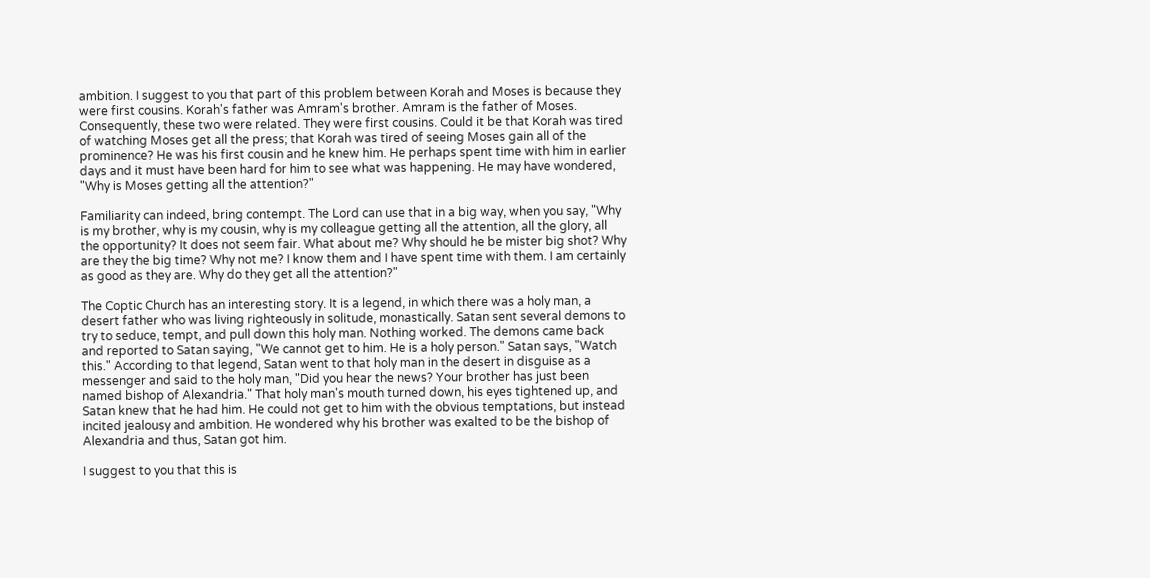ambition. I suggest to you that part of this problem between Korah and Moses is because they were first cousins. Korah's father was Amram's brother. Amram is the father of Moses. Consequently, these two were related. They were first cousins. Could it be that Korah was tired of watching Moses get all the press; that Korah was tired of seeing Moses gain all of the prominence? He was his first cousin and he knew him. He perhaps spent time with him in earlier days and it must have been hard for him to see what was happening. He may have wondered, "Why is Moses getting all the attention?"

Familiarity can indeed, bring contempt. The Lord can use that in a big way, when you say, "Why is my brother, why is my cousin, why is my colleague getting all the attention, all the glory, all the opportunity? It does not seem fair. What about me? Why should he be mister big shot? Why are they the big time? Why not me? I know them and I have spent time with them. I am certainly as good as they are. Why do they get all the attention?"

The Coptic Church has an interesting story. It is a legend, in which there was a holy man, a desert father who was living righteously in solitude, monastically. Satan sent several demons to try to seduce, tempt, and pull down this holy man. Nothing worked. The demons came back and reported to Satan saying, "We cannot get to him. He is a holy person." Satan says, "Watch this." According to that legend, Satan went to that holy man in the desert in disguise as a messenger and said to the holy man, "Did you hear the news? Your brother has just been named bishop of Alexandria." That holy man's mouth turned down, his eyes tightened up, and Satan knew that he had him. He could not get to him with the obvious temptations, but instead incited jealousy and ambition. He wondered why his brother was exalted to be the bishop of Alexandria and thus, Satan got him.

I suggest to you that this is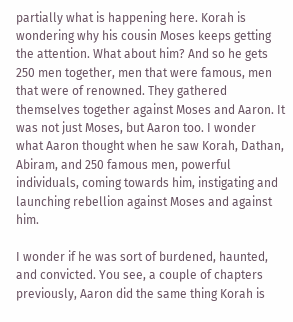partially what is happening here. Korah is wondering why his cousin Moses keeps getting the attention. What about him? And so he gets 250 men together, men that were famous, men that were of renowned. They gathered themselves together against Moses and Aaron. It was not just Moses, but Aaron too. I wonder what Aaron thought when he saw Korah, Dathan, Abiram, and 250 famous men, powerful individuals, coming towards him, instigating and launching rebellion against Moses and against him.

I wonder if he was sort of burdened, haunted, and convicted. You see, a couple of chapters previously, Aaron did the same thing Korah is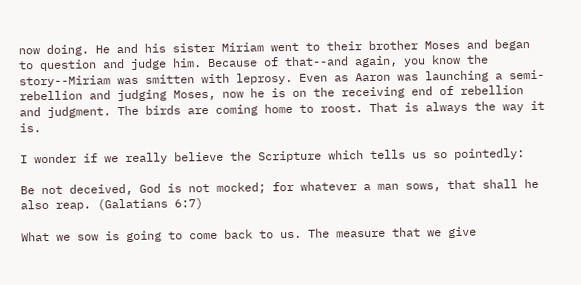now doing. He and his sister Miriam went to their brother Moses and began to question and judge him. Because of that--and again, you know the story--Miriam was smitten with leprosy. Even as Aaron was launching a semi-rebellion and judging Moses, now he is on the receiving end of rebellion and judgment. The birds are coming home to roost. That is always the way it is.

I wonder if we really believe the Scripture which tells us so pointedly:

Be not deceived, God is not mocked; for whatever a man sows, that shall he also reap. (Galatians 6:7)

What we sow is going to come back to us. The measure that we give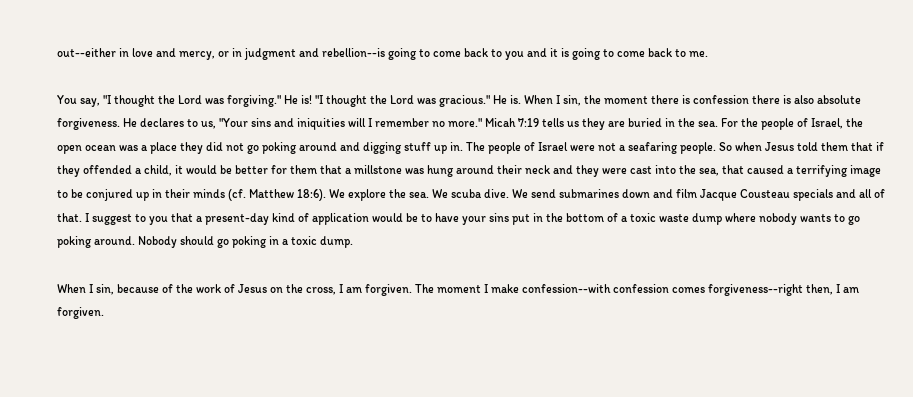out--either in love and mercy, or in judgment and rebellion--is going to come back to you and it is going to come back to me.

You say, "I thought the Lord was forgiving." He is! "I thought the Lord was gracious." He is. When I sin, the moment there is confession there is also absolute forgiveness. He declares to us, "Your sins and iniquities will I remember no more." Micah 7:19 tells us they are buried in the sea. For the people of Israel, the open ocean was a place they did not go poking around and digging stuff up in. The people of Israel were not a seafaring people. So when Jesus told them that if they offended a child, it would be better for them that a millstone was hung around their neck and they were cast into the sea, that caused a terrifying image to be conjured up in their minds (cf. Matthew 18:6). We explore the sea. We scuba dive. We send submarines down and film Jacque Cousteau specials and all of that. I suggest to you that a present-day kind of application would be to have your sins put in the bottom of a toxic waste dump where nobody wants to go poking around. Nobody should go poking in a toxic dump.

When I sin, because of the work of Jesus on the cross, I am forgiven. The moment I make confession--with confession comes forgiveness--right then, I am forgiven.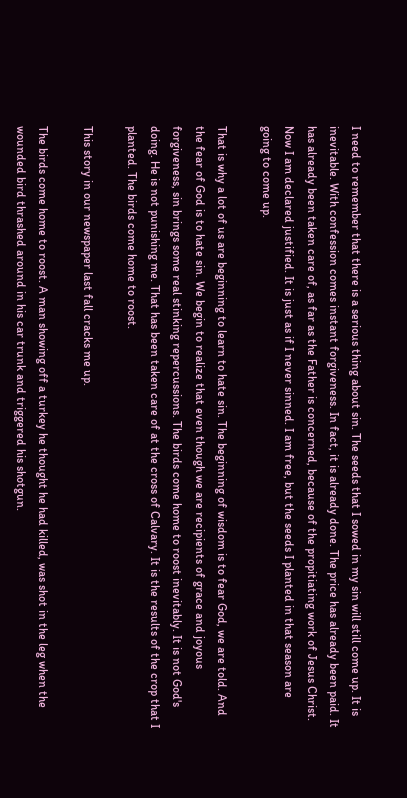I need to remember that there is a serious thing about sin. The seeds that I sowed in my sin will still come up. It is inevitable. With confession comes instant forgiveness. In fact, it is already done. The price has already been paid. It has already been taken care of, as far as the Father is concerned, because of the propitiating work of Jesus Christ. Now I am declared justified. It is just as if I never sinned. I am free, but the seeds I planted in that season are going to come up.

That is why a lot of us are beginning to learn to hate sin. The beginning of wisdom is to fear God, we are told. And the fear of God is to hate sin. We begin to realize that even though we are recipients of grace and joyous forgiveness, sin brings some real stinking repercussions. The birds come home to roost inevitably. It is not God's doing. He is not punishing me. That has been taken care of at the cross of Calvary. It is the results of the crop that I planted. The birds come home to roost.

This story in our newspaper last fall cracks me up.

The birds come home to roost. A man showing off a turkey he thought he had killed, was shot in the leg when the wounded bird thrashed around in his car trunk and triggered his shotgun.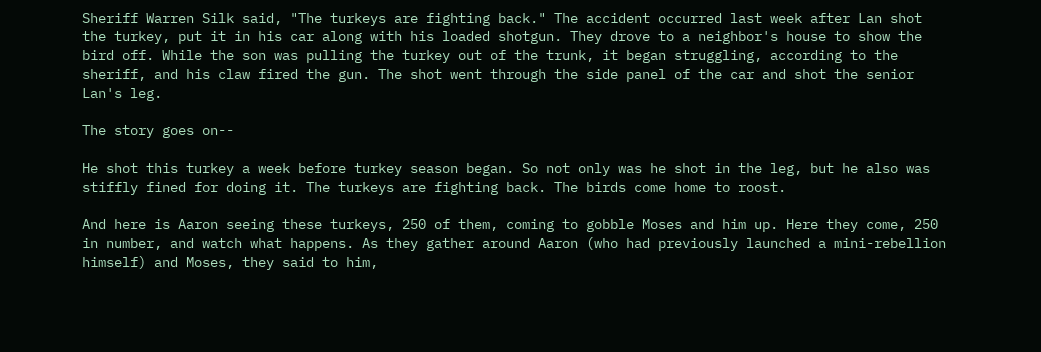Sheriff Warren Silk said, "The turkeys are fighting back." The accident occurred last week after Lan shot the turkey, put it in his car along with his loaded shotgun. They drove to a neighbor's house to show the bird off. While the son was pulling the turkey out of the trunk, it began struggling, according to the sheriff, and his claw fired the gun. The shot went through the side panel of the car and shot the senior Lan's leg.

The story goes on--

He shot this turkey a week before turkey season began. So not only was he shot in the leg, but he also was stiffly fined for doing it. The turkeys are fighting back. The birds come home to roost.

And here is Aaron seeing these turkeys, 250 of them, coming to gobble Moses and him up. Here they come, 250 in number, and watch what happens. As they gather around Aaron (who had previously launched a mini-rebellion himself) and Moses, they said to him,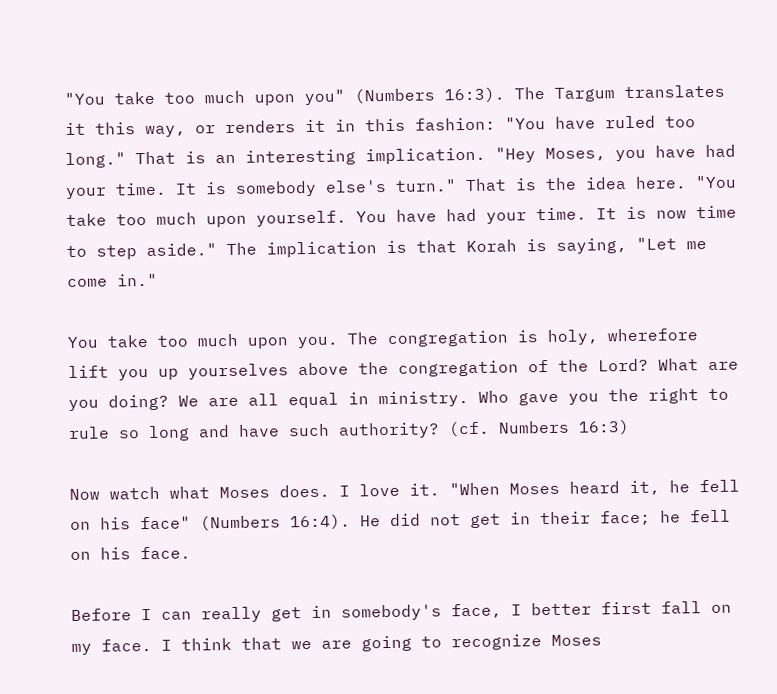"You take too much upon you" (Numbers 16:3). The Targum translates it this way, or renders it in this fashion: "You have ruled too long." That is an interesting implication. "Hey Moses, you have had your time. It is somebody else's turn." That is the idea here. "You take too much upon yourself. You have had your time. It is now time to step aside." The implication is that Korah is saying, "Let me come in."

You take too much upon you. The congregation is holy, wherefore lift you up yourselves above the congregation of the Lord? What are you doing? We are all equal in ministry. Who gave you the right to rule so long and have such authority? (cf. Numbers 16:3)

Now watch what Moses does. I love it. "When Moses heard it, he fell on his face" (Numbers 16:4). He did not get in their face; he fell on his face.

Before I can really get in somebody's face, I better first fall on my face. I think that we are going to recognize Moses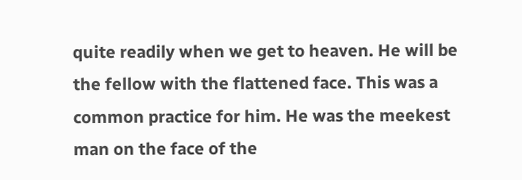quite readily when we get to heaven. He will be the fellow with the flattened face. This was a common practice for him. He was the meekest man on the face of the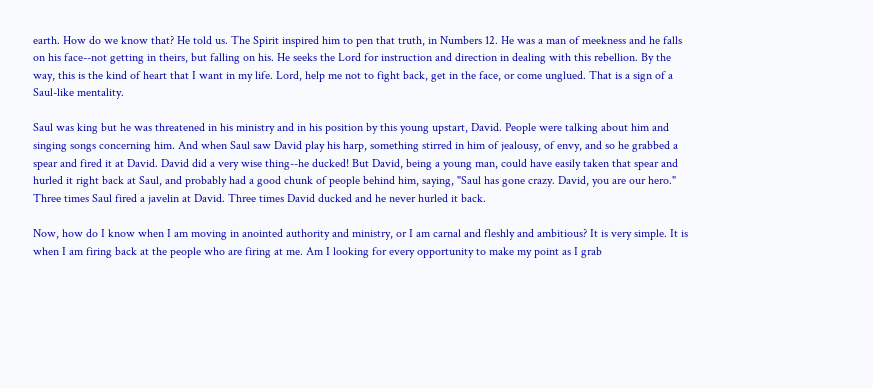earth. How do we know that? He told us. The Spirit inspired him to pen that truth, in Numbers 12. He was a man of meekness and he falls on his face--not getting in theirs, but falling on his. He seeks the Lord for instruction and direction in dealing with this rebellion. By the way, this is the kind of heart that I want in my life. Lord, help me not to fight back, get in the face, or come unglued. That is a sign of a Saul-like mentality.

Saul was king but he was threatened in his ministry and in his position by this young upstart, David. People were talking about him and singing songs concerning him. And when Saul saw David play his harp, something stirred in him of jealousy, of envy, and so he grabbed a spear and fired it at David. David did a very wise thing--he ducked! But David, being a young man, could have easily taken that spear and hurled it right back at Saul, and probably had a good chunk of people behind him, saying, "Saul has gone crazy. David, you are our hero." Three times Saul fired a javelin at David. Three times David ducked and he never hurled it back.

Now, how do I know when I am moving in anointed authority and ministry, or I am carnal and fleshly and ambitious? It is very simple. It is when I am firing back at the people who are firing at me. Am I looking for every opportunity to make my point as I grab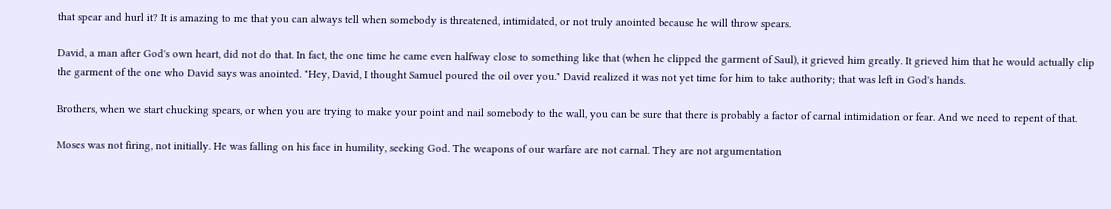that spear and hurl it? It is amazing to me that you can always tell when somebody is threatened, intimidated, or not truly anointed because he will throw spears.

David, a man after God's own heart, did not do that. In fact, the one time he came even halfway close to something like that (when he clipped the garment of Saul), it grieved him greatly. It grieved him that he would actually clip the garment of the one who David says was anointed. "Hey, David, I thought Samuel poured the oil over you." David realized it was not yet time for him to take authority; that was left in God's hands.

Brothers, when we start chucking spears, or when you are trying to make your point and nail somebody to the wall, you can be sure that there is probably a factor of carnal intimidation or fear. And we need to repent of that.

Moses was not firing, not initially. He was falling on his face in humility, seeking God. The weapons of our warfare are not carnal. They are not argumentation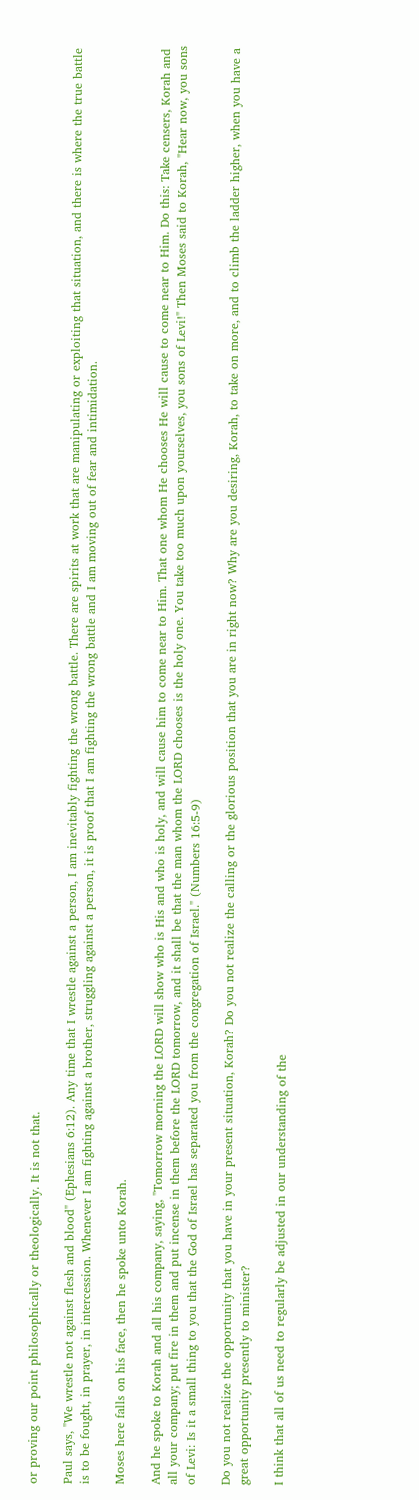or proving our point philosophically or theologically. It is not that.

Paul says, "We wrestle not against flesh and blood" (Ephesians 6:12). Any time that I wrestle against a person, I am inevitably fighting the wrong battle. There are spirits at work that are manipulating or exploiting that situation, and there is where the true battle is to be fought, in prayer, in intercession. Whenever I am fighting against a brother, struggling against a person, it is proof that I am fighting the wrong battle and I am moving out of fear and intimidation.

Moses here falls on his face, then he spoke unto Korah.

And he spoke to Korah and all his company, saying, "Tomorrow morning the LORD will show who is His and who is holy, and will cause him to come near to Him. That one whom He chooses He will cause to come near to Him. Do this: Take censers, Korah and all your company; put fire in them and put incense in them before the LORD tomorrow, and it shall be that the man whom the LORD chooses is the holy one. You take too much upon yourselves, you sons of Levi!" Then Moses said to Korah, "Hear now, you sons of Levi: Is it a small thing to you that the God of Israel has separated you from the congregation of Israel." (Numbers 16:5-9)

Do you not realize the opportunity that you have in your present situation, Korah? Do you not realize the calling or the glorious position that you are in right now? Why are you desiring, Korah, to take on more, and to climb the ladder higher, when you have a great opportunity presently to minister?

I think that all of us need to regularly be adjusted in our understanding of the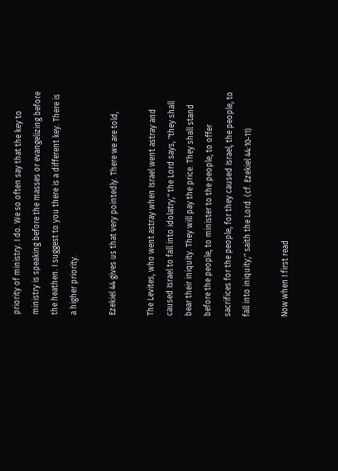priority of ministry. I do. We so often say that the key to ministry is speaking before the masses or evangelizing before the heathen. I suggest to you there is a different key. There is a higher priority.

Ezekiel 44 gives us that very pointedly. There we are told,

The Levites, who went astray when Israel went astray and caused Israel to fall into idolatry," the Lord says, "they shall bear their iniquity. They will pay the price. They shall stand before the people, to minister to the people, to offer sacrifices for the people, for they caused Israel, the people, to fall into iniquity," saith the Lord. (cf. Ezekiel 44:10-11)

Now when I first read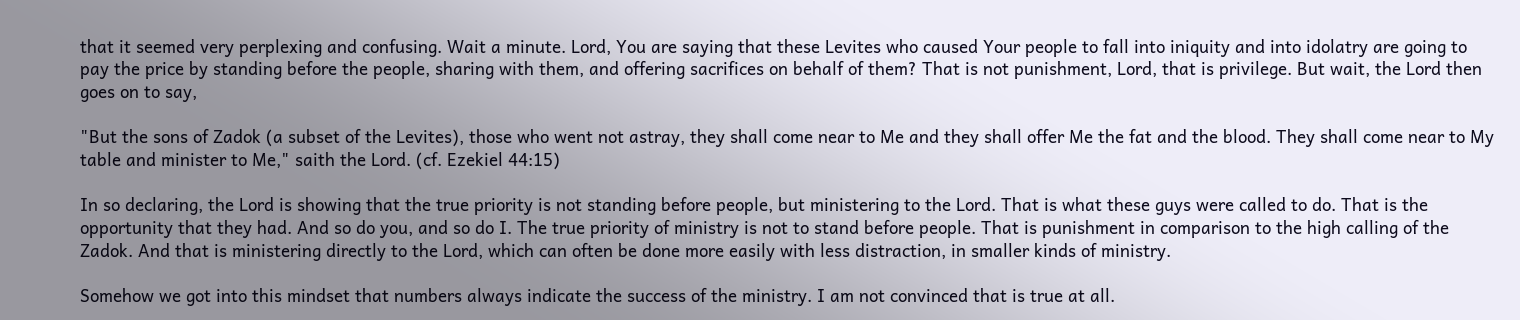that it seemed very perplexing and confusing. Wait a minute. Lord, You are saying that these Levites who caused Your people to fall into iniquity and into idolatry are going to pay the price by standing before the people, sharing with them, and offering sacrifices on behalf of them? That is not punishment, Lord, that is privilege. But wait, the Lord then goes on to say,

"But the sons of Zadok (a subset of the Levites), those who went not astray, they shall come near to Me and they shall offer Me the fat and the blood. They shall come near to My table and minister to Me," saith the Lord. (cf. Ezekiel 44:15)

In so declaring, the Lord is showing that the true priority is not standing before people, but ministering to the Lord. That is what these guys were called to do. That is the opportunity that they had. And so do you, and so do I. The true priority of ministry is not to stand before people. That is punishment in comparison to the high calling of the Zadok. And that is ministering directly to the Lord, which can often be done more easily with less distraction, in smaller kinds of ministry.

Somehow we got into this mindset that numbers always indicate the success of the ministry. I am not convinced that is true at all.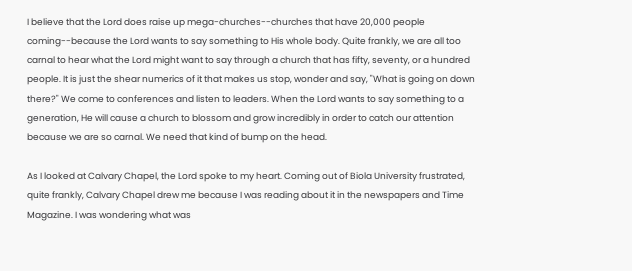I believe that the Lord does raise up mega-churches--churches that have 20,000 people coming--because the Lord wants to say something to His whole body. Quite frankly, we are all too carnal to hear what the Lord might want to say through a church that has fifty, seventy, or a hundred people. It is just the shear numerics of it that makes us stop, wonder and say, "What is going on down there?" We come to conferences and listen to leaders. When the Lord wants to say something to a generation, He will cause a church to blossom and grow incredibly in order to catch our attention because we are so carnal. We need that kind of bump on the head.

As I looked at Calvary Chapel, the Lord spoke to my heart. Coming out of Biola University frustrated, quite frankly, Calvary Chapel drew me because I was reading about it in the newspapers and Time Magazine. I was wondering what was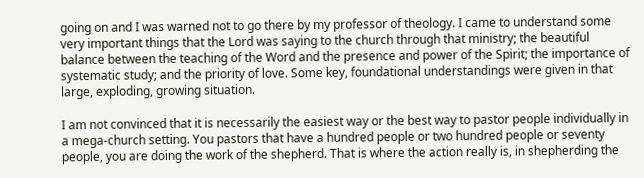going on and I was warned not to go there by my professor of theology. I came to understand some very important things that the Lord was saying to the church through that ministry; the beautiful balance between the teaching of the Word and the presence and power of the Spirit; the importance of systematic study; and the priority of love. Some key, foundational understandings were given in that large, exploding, growing situation.

I am not convinced that it is necessarily the easiest way or the best way to pastor people individually in a mega-church setting. You pastors that have a hundred people or two hundred people or seventy people, you are doing the work of the shepherd. That is where the action really is, in shepherding the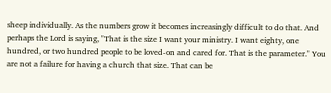sheep individually. As the numbers grow it becomes increasingly difficult to do that. And perhaps the Lord is saying, "That is the size I want your ministry. I want eighty, one hundred, or two hundred people to be loved-on and cared for. That is the parameter." You are not a failure for having a church that size. That can be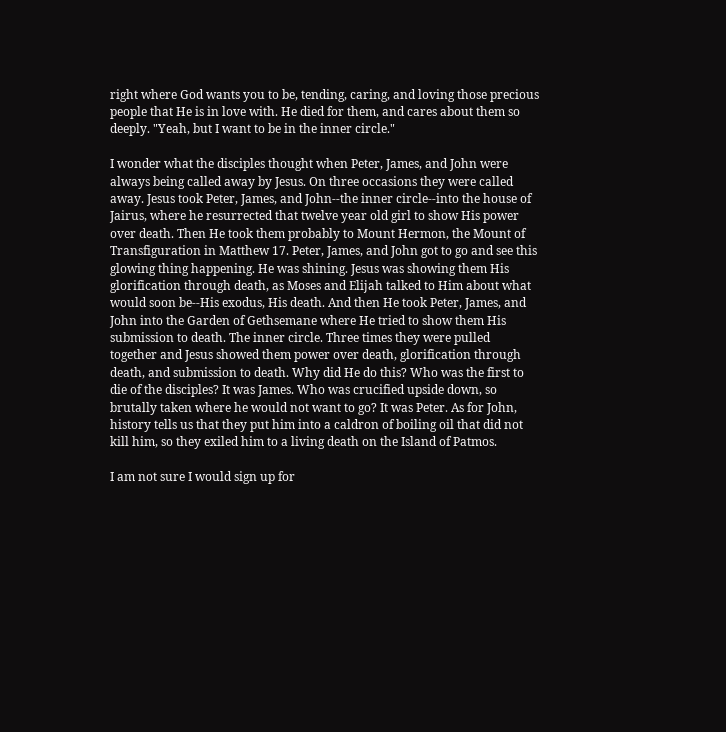right where God wants you to be, tending, caring, and loving those precious people that He is in love with. He died for them, and cares about them so deeply. "Yeah, but I want to be in the inner circle."

I wonder what the disciples thought when Peter, James, and John were always being called away by Jesus. On three occasions they were called away. Jesus took Peter, James, and John--the inner circle--into the house of Jairus, where he resurrected that twelve year old girl to show His power over death. Then He took them probably to Mount Hermon, the Mount of Transfiguration in Matthew 17. Peter, James, and John got to go and see this glowing thing happening. He was shining. Jesus was showing them His glorification through death, as Moses and Elijah talked to Him about what would soon be--His exodus, His death. And then He took Peter, James, and John into the Garden of Gethsemane where He tried to show them His submission to death. The inner circle. Three times they were pulled together and Jesus showed them power over death, glorification through death, and submission to death. Why did He do this? Who was the first to die of the disciples? It was James. Who was crucified upside down, so brutally taken where he would not want to go? It was Peter. As for John, history tells us that they put him into a caldron of boiling oil that did not kill him, so they exiled him to a living death on the Island of Patmos.

I am not sure I would sign up for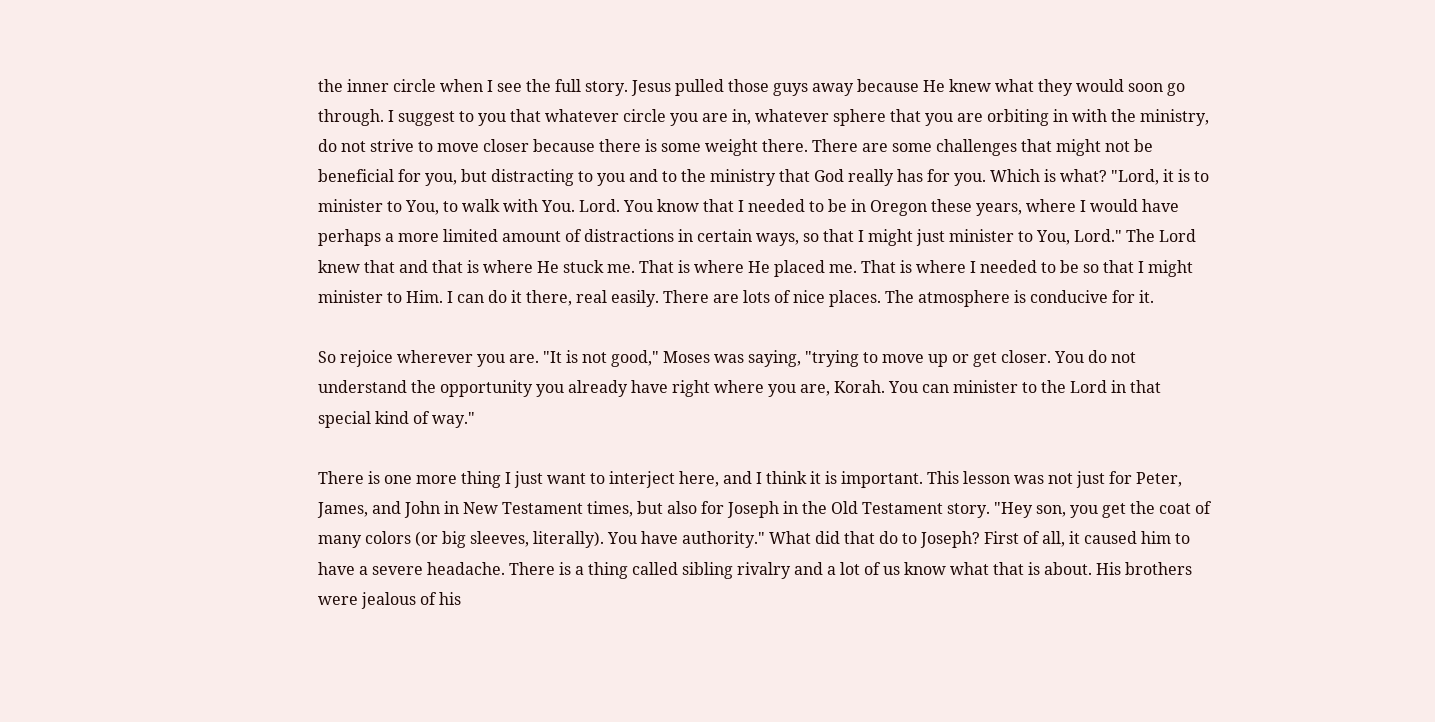the inner circle when I see the full story. Jesus pulled those guys away because He knew what they would soon go through. I suggest to you that whatever circle you are in, whatever sphere that you are orbiting in with the ministry, do not strive to move closer because there is some weight there. There are some challenges that might not be beneficial for you, but distracting to you and to the ministry that God really has for you. Which is what? "Lord, it is to minister to You, to walk with You. Lord. You know that I needed to be in Oregon these years, where I would have perhaps a more limited amount of distractions in certain ways, so that I might just minister to You, Lord." The Lord knew that and that is where He stuck me. That is where He placed me. That is where I needed to be so that I might minister to Him. I can do it there, real easily. There are lots of nice places. The atmosphere is conducive for it.

So rejoice wherever you are. "It is not good," Moses was saying, "trying to move up or get closer. You do not understand the opportunity you already have right where you are, Korah. You can minister to the Lord in that special kind of way."

There is one more thing I just want to interject here, and I think it is important. This lesson was not just for Peter, James, and John in New Testament times, but also for Joseph in the Old Testament story. "Hey son, you get the coat of many colors (or big sleeves, literally). You have authority." What did that do to Joseph? First of all, it caused him to have a severe headache. There is a thing called sibling rivalry and a lot of us know what that is about. His brothers were jealous of his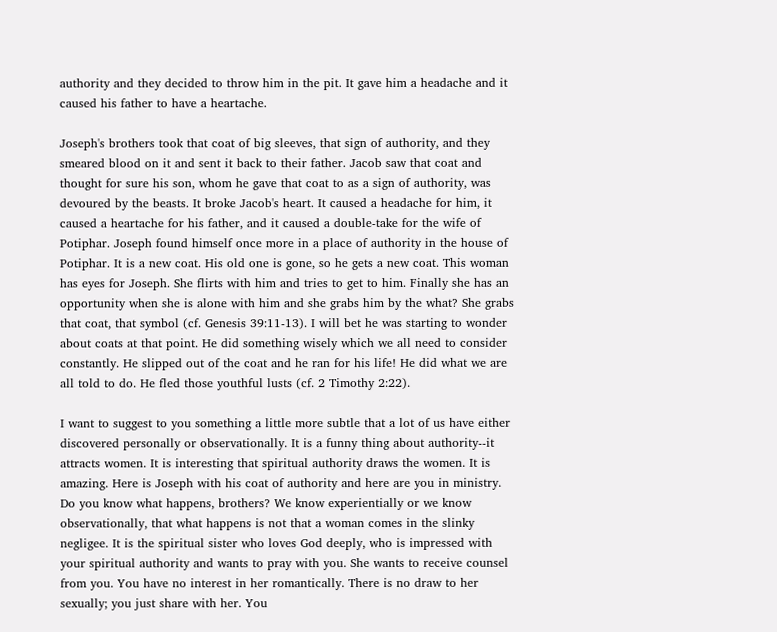authority and they decided to throw him in the pit. It gave him a headache and it caused his father to have a heartache.

Joseph's brothers took that coat of big sleeves, that sign of authority, and they smeared blood on it and sent it back to their father. Jacob saw that coat and thought for sure his son, whom he gave that coat to as a sign of authority, was devoured by the beasts. It broke Jacob's heart. It caused a headache for him, it caused a heartache for his father, and it caused a double-take for the wife of Potiphar. Joseph found himself once more in a place of authority in the house of Potiphar. It is a new coat. His old one is gone, so he gets a new coat. This woman has eyes for Joseph. She flirts with him and tries to get to him. Finally she has an opportunity when she is alone with him and she grabs him by the what? She grabs that coat, that symbol (cf. Genesis 39:11-13). I will bet he was starting to wonder about coats at that point. He did something wisely which we all need to consider constantly. He slipped out of the coat and he ran for his life! He did what we are all told to do. He fled those youthful lusts (cf. 2 Timothy 2:22).

I want to suggest to you something a little more subtle that a lot of us have either discovered personally or observationally. It is a funny thing about authority--it attracts women. It is interesting that spiritual authority draws the women. It is amazing. Here is Joseph with his coat of authority and here are you in ministry. Do you know what happens, brothers? We know experientially or we know observationally, that what happens is not that a woman comes in the slinky negligee. It is the spiritual sister who loves God deeply, who is impressed with your spiritual authority and wants to pray with you. She wants to receive counsel from you. You have no interest in her romantically. There is no draw to her sexually; you just share with her. You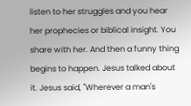listen to her struggles and you hear her prophecies or biblical insight. You share with her. And then a funny thing begins to happen. Jesus talked about it. Jesus said, "Wherever a man's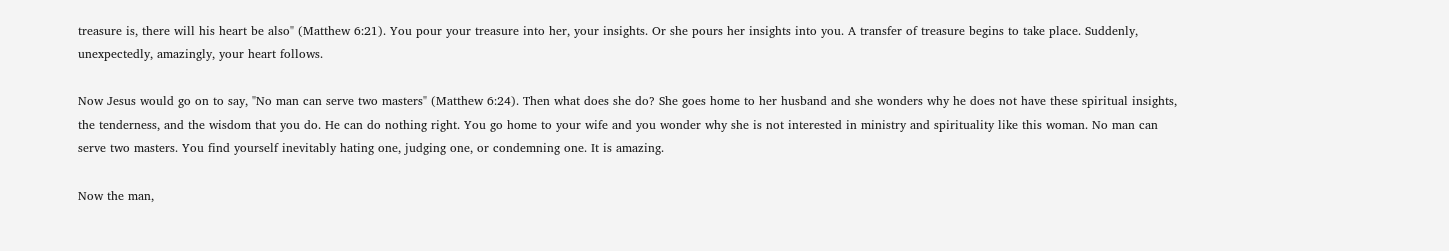treasure is, there will his heart be also" (Matthew 6:21). You pour your treasure into her, your insights. Or she pours her insights into you. A transfer of treasure begins to take place. Suddenly, unexpectedly, amazingly, your heart follows.

Now Jesus would go on to say, "No man can serve two masters" (Matthew 6:24). Then what does she do? She goes home to her husband and she wonders why he does not have these spiritual insights, the tenderness, and the wisdom that you do. He can do nothing right. You go home to your wife and you wonder why she is not interested in ministry and spirituality like this woman. No man can serve two masters. You find yourself inevitably hating one, judging one, or condemning one. It is amazing.

Now the man,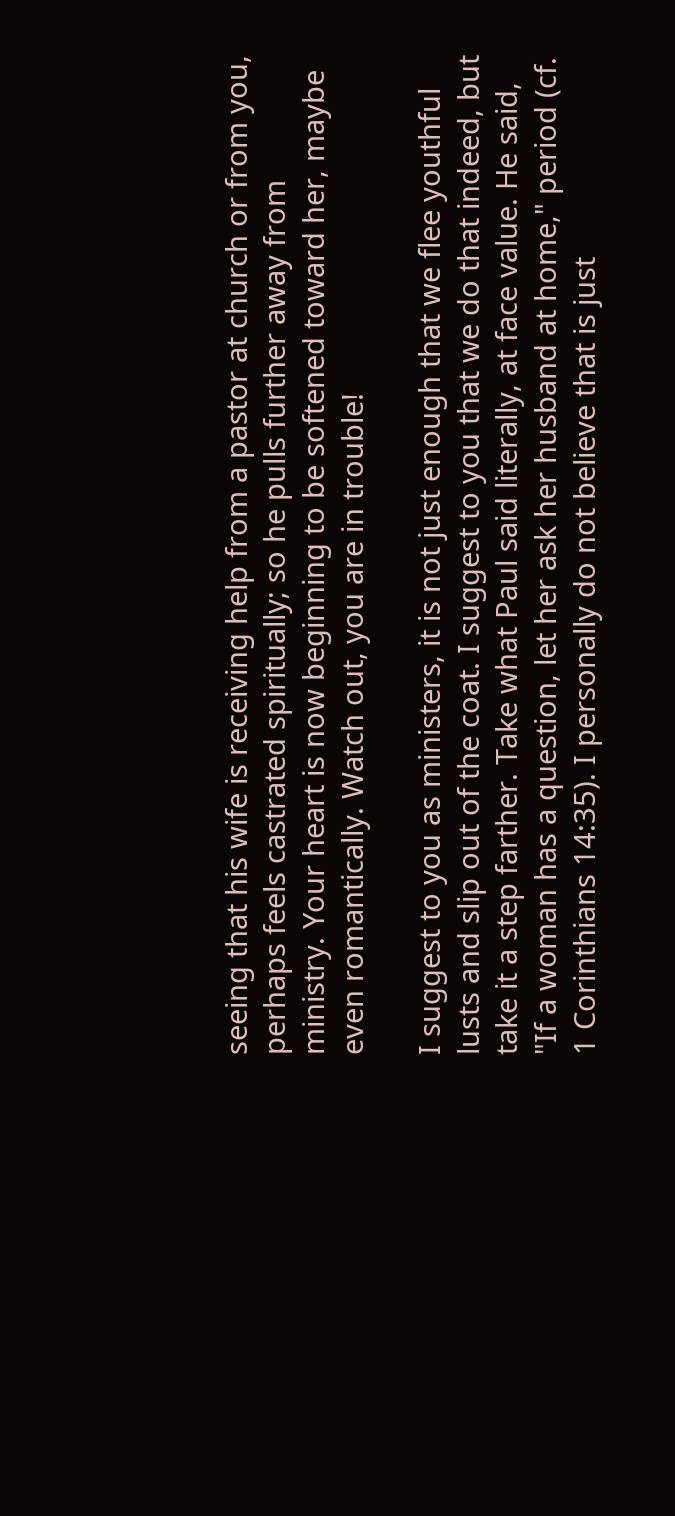seeing that his wife is receiving help from a pastor at church or from you, perhaps feels castrated spiritually; so he pulls further away from ministry. Your heart is now beginning to be softened toward her, maybe even romantically. Watch out, you are in trouble!

I suggest to you as ministers, it is not just enough that we flee youthful lusts and slip out of the coat. I suggest to you that we do that indeed, but take it a step farther. Take what Paul said literally, at face value. He said, "If a woman has a question, let her ask her husband at home," period (cf. 1 Corinthians 14:35). I personally do not believe that is just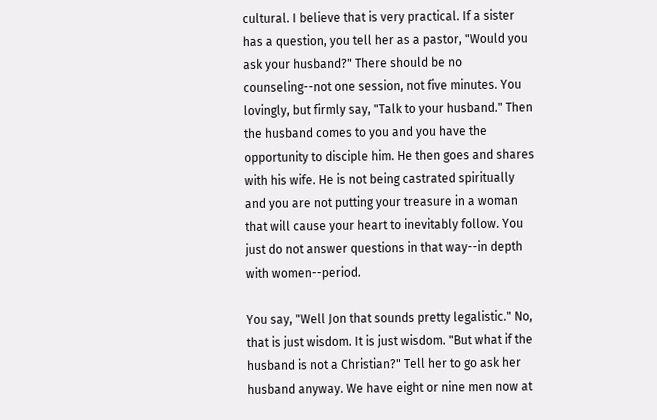cultural. I believe that is very practical. If a sister has a question, you tell her as a pastor, "Would you ask your husband?" There should be no counseling--not one session, not five minutes. You lovingly, but firmly say, "Talk to your husband." Then the husband comes to you and you have the opportunity to disciple him. He then goes and shares with his wife. He is not being castrated spiritually and you are not putting your treasure in a woman that will cause your heart to inevitably follow. You just do not answer questions in that way--in depth with women--period.

You say, "Well Jon that sounds pretty legalistic." No, that is just wisdom. It is just wisdom. "But what if the husband is not a Christian?" Tell her to go ask her husband anyway. We have eight or nine men now at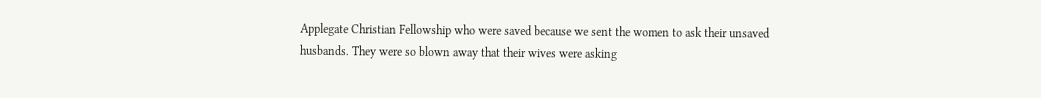Applegate Christian Fellowship who were saved because we sent the women to ask their unsaved husbands. They were so blown away that their wives were asking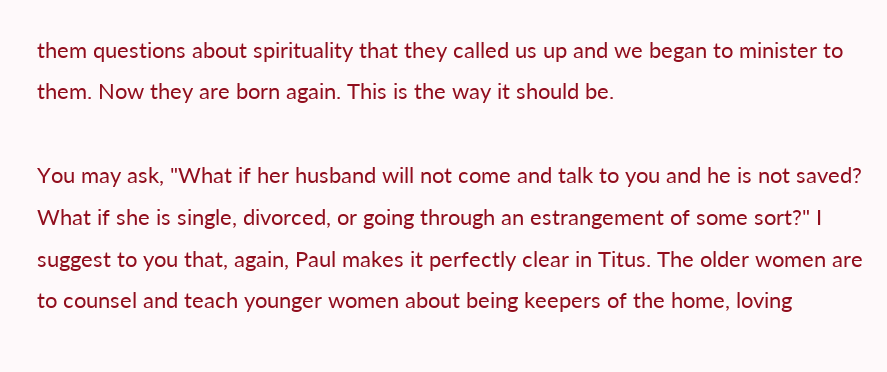them questions about spirituality that they called us up and we began to minister to them. Now they are born again. This is the way it should be.

You may ask, "What if her husband will not come and talk to you and he is not saved? What if she is single, divorced, or going through an estrangement of some sort?" I suggest to you that, again, Paul makes it perfectly clear in Titus. The older women are to counsel and teach younger women about being keepers of the home, loving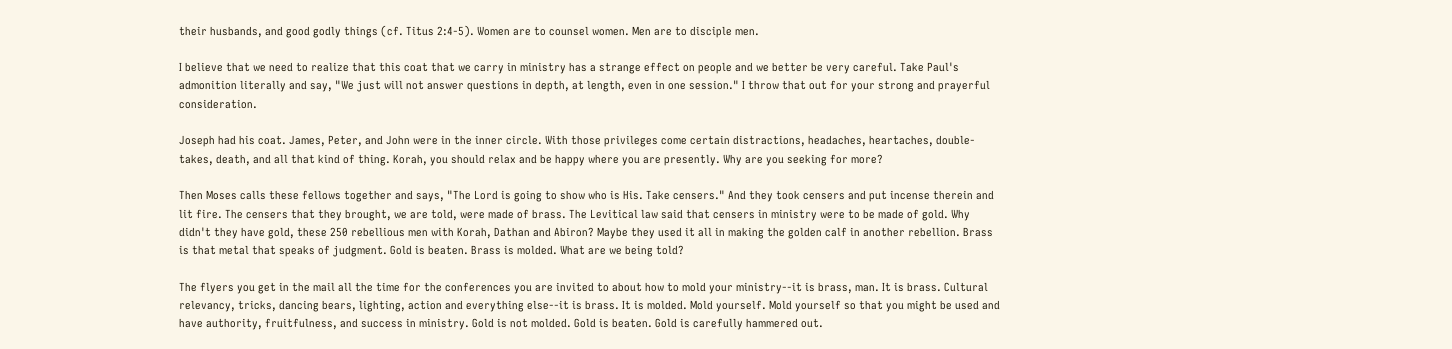their husbands, and good godly things (cf. Titus 2:4-5). Women are to counsel women. Men are to disciple men.

I believe that we need to realize that this coat that we carry in ministry has a strange effect on people and we better be very careful. Take Paul's admonition literally and say, "We just will not answer questions in depth, at length, even in one session." I throw that out for your strong and prayerful consideration.

Joseph had his coat. James, Peter, and John were in the inner circle. With those privileges come certain distractions, headaches, heartaches, double-takes, death, and all that kind of thing. Korah, you should relax and be happy where you are presently. Why are you seeking for more?

Then Moses calls these fellows together and says, "The Lord is going to show who is His. Take censers." And they took censers and put incense therein and lit fire. The censers that they brought, we are told, were made of brass. The Levitical law said that censers in ministry were to be made of gold. Why didn't they have gold, these 250 rebellious men with Korah, Dathan and Abiron? Maybe they used it all in making the golden calf in another rebellion. Brass is that metal that speaks of judgment. Gold is beaten. Brass is molded. What are we being told?

The flyers you get in the mail all the time for the conferences you are invited to about how to mold your ministry--it is brass, man. It is brass. Cultural relevancy, tricks, dancing bears, lighting, action and everything else--it is brass. It is molded. Mold yourself. Mold yourself so that you might be used and have authority, fruitfulness, and success in ministry. Gold is not molded. Gold is beaten. Gold is carefully hammered out.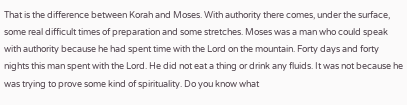That is the difference between Korah and Moses. With authority there comes, under the surface, some real difficult times of preparation and some stretches. Moses was a man who could speak with authority because he had spent time with the Lord on the mountain. Forty days and forty nights this man spent with the Lord. He did not eat a thing or drink any fluids. It was not because he was trying to prove some kind of spirituality. Do you know what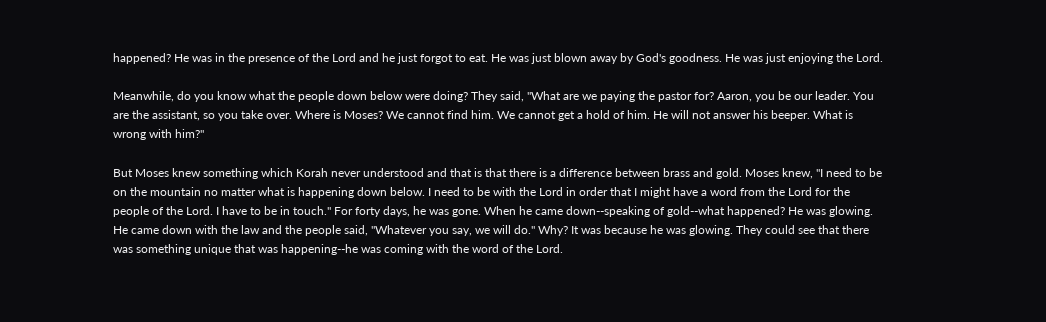happened? He was in the presence of the Lord and he just forgot to eat. He was just blown away by God's goodness. He was just enjoying the Lord.

Meanwhile, do you know what the people down below were doing? They said, "What are we paying the pastor for? Aaron, you be our leader. You are the assistant, so you take over. Where is Moses? We cannot find him. We cannot get a hold of him. He will not answer his beeper. What is wrong with him?"

But Moses knew something which Korah never understood and that is that there is a difference between brass and gold. Moses knew, "I need to be on the mountain no matter what is happening down below. I need to be with the Lord in order that I might have a word from the Lord for the people of the Lord. I have to be in touch." For forty days, he was gone. When he came down--speaking of gold--what happened? He was glowing. He came down with the law and the people said, "Whatever you say, we will do." Why? It was because he was glowing. They could see that there was something unique that was happening--he was coming with the word of the Lord.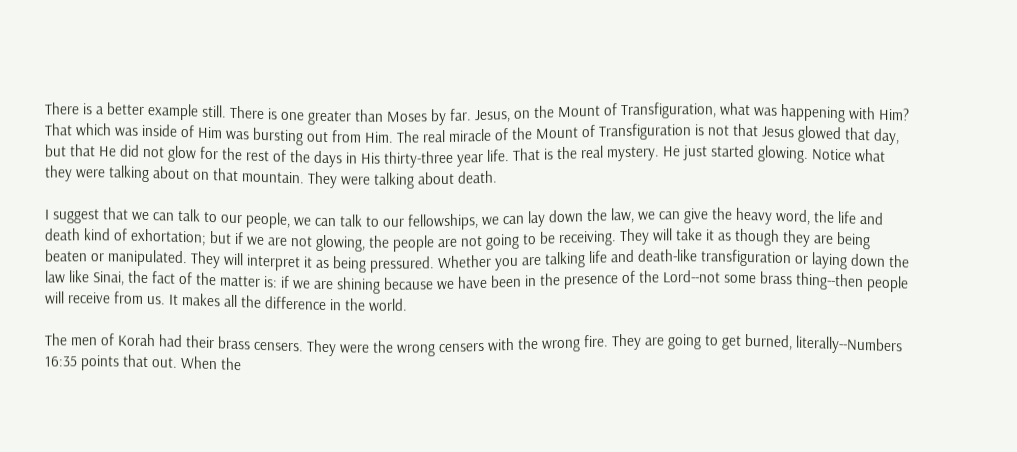There is a better example still. There is one greater than Moses by far. Jesus, on the Mount of Transfiguration, what was happening with Him? That which was inside of Him was bursting out from Him. The real miracle of the Mount of Transfiguration is not that Jesus glowed that day, but that He did not glow for the rest of the days in His thirty-three year life. That is the real mystery. He just started glowing. Notice what they were talking about on that mountain. They were talking about death.

I suggest that we can talk to our people, we can talk to our fellowships, we can lay down the law, we can give the heavy word, the life and death kind of exhortation; but if we are not glowing, the people are not going to be receiving. They will take it as though they are being beaten or manipulated. They will interpret it as being pressured. Whether you are talking life and death-like transfiguration or laying down the law like Sinai, the fact of the matter is: if we are shining because we have been in the presence of the Lord--not some brass thing--then people will receive from us. It makes all the difference in the world.

The men of Korah had their brass censers. They were the wrong censers with the wrong fire. They are going to get burned, literally--Numbers 16:35 points that out. When the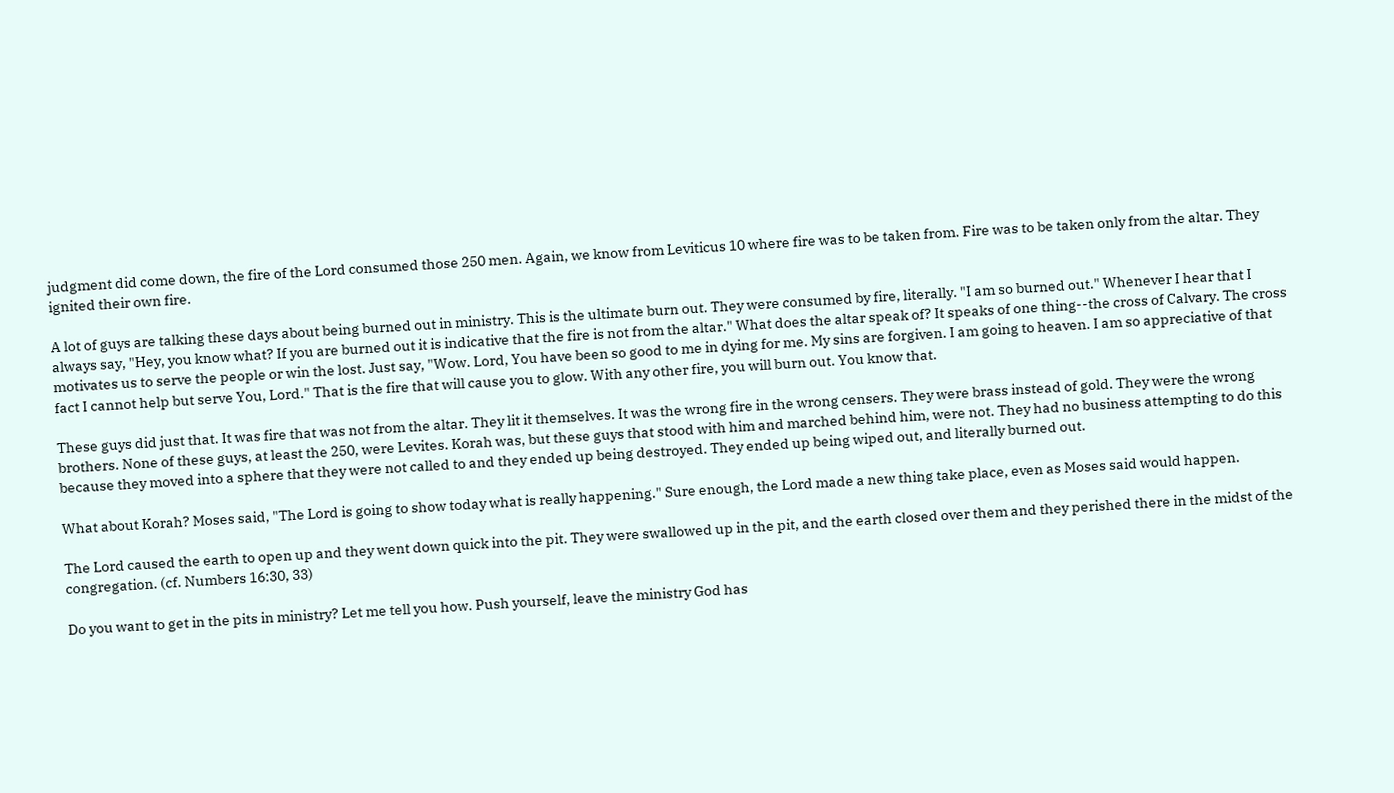judgment did come down, the fire of the Lord consumed those 250 men. Again, we know from Leviticus 10 where fire was to be taken from. Fire was to be taken only from the altar. They ignited their own fire.

A lot of guys are talking these days about being burned out in ministry. This is the ultimate burn out. They were consumed by fire, literally. "I am so burned out." Whenever I hear that I always say, "Hey, you know what? If you are burned out it is indicative that the fire is not from the altar." What does the altar speak of? It speaks of one thing--the cross of Calvary. The cross motivates us to serve the people or win the lost. Just say, "Wow. Lord, You have been so good to me in dying for me. My sins are forgiven. I am going to heaven. I am so appreciative of that fact I cannot help but serve You, Lord." That is the fire that will cause you to glow. With any other fire, you will burn out. You know that.

These guys did just that. It was fire that was not from the altar. They lit it themselves. It was the wrong fire in the wrong censers. They were brass instead of gold. They were the wrong brothers. None of these guys, at least the 250, were Levites. Korah was, but these guys that stood with him and marched behind him, were not. They had no business attempting to do this because they moved into a sphere that they were not called to and they ended up being destroyed. They ended up being wiped out, and literally burned out.

What about Korah? Moses said, "The Lord is going to show today what is really happening." Sure enough, the Lord made a new thing take place, even as Moses said would happen.

The Lord caused the earth to open up and they went down quick into the pit. They were swallowed up in the pit, and the earth closed over them and they perished there in the midst of the congregation. (cf. Numbers 16:30, 33)

Do you want to get in the pits in ministry? Let me tell you how. Push yourself, leave the ministry God has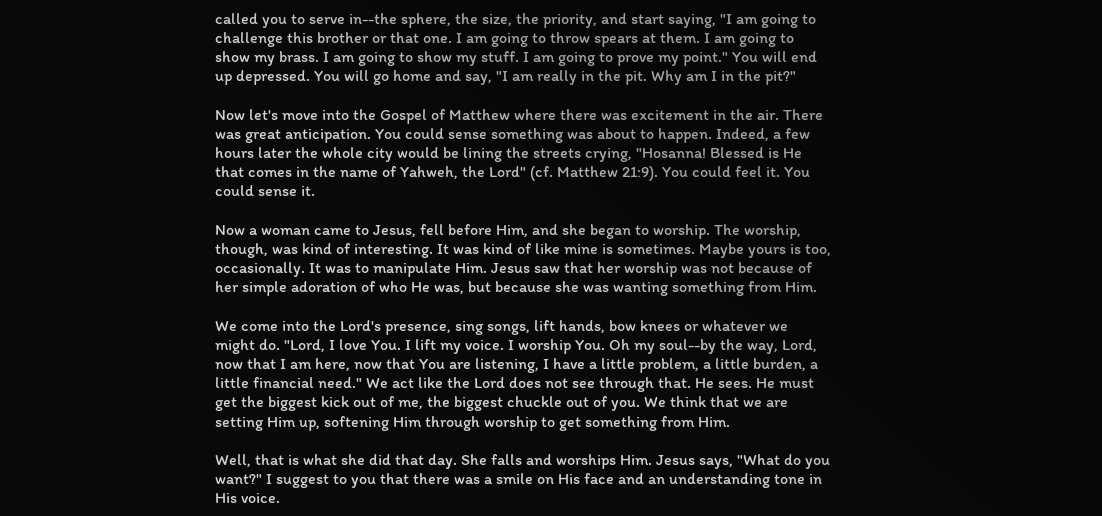called you to serve in--the sphere, the size, the priority, and start saying, "I am going to challenge this brother or that one. I am going to throw spears at them. I am going to show my brass. I am going to show my stuff. I am going to prove my point." You will end up depressed. You will go home and say, "I am really in the pit. Why am I in the pit?"

Now let's move into the Gospel of Matthew where there was excitement in the air. There was great anticipation. You could sense something was about to happen. Indeed, a few hours later the whole city would be lining the streets crying, "Hosanna! Blessed is He that comes in the name of Yahweh, the Lord" (cf. Matthew 21:9). You could feel it. You could sense it.

Now a woman came to Jesus, fell before Him, and she began to worship. The worship, though, was kind of interesting. It was kind of like mine is sometimes. Maybe yours is too, occasionally. It was to manipulate Him. Jesus saw that her worship was not because of her simple adoration of who He was, but because she was wanting something from Him.

We come into the Lord's presence, sing songs, lift hands, bow knees or whatever we might do. "Lord, I love You. I lift my voice. I worship You. Oh my soul--by the way, Lord, now that I am here, now that You are listening, I have a little problem, a little burden, a little financial need." We act like the Lord does not see through that. He sees. He must get the biggest kick out of me, the biggest chuckle out of you. We think that we are setting Him up, softening Him through worship to get something from Him.

Well, that is what she did that day. She falls and worships Him. Jesus says, "What do you want?" I suggest to you that there was a smile on His face and an understanding tone in His voice.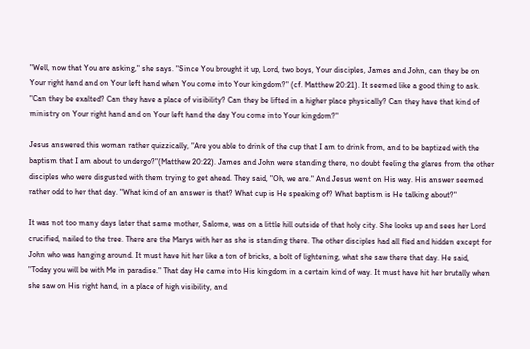"Well, now that You are asking," she says. "Since You brought it up, Lord, two boys, Your disciples, James and John, can they be on Your right hand and on Your left hand when You come into Your kingdom?" (cf. Matthew 20:21). It seemed like a good thing to ask. "Can they be exalted? Can they have a place of visibility? Can they be lifted in a higher place physically? Can they have that kind of ministry on Your right hand and on Your left hand the day You come into Your kingdom?"

Jesus answered this woman rather quizzically, "Are you able to drink of the cup that I am to drink from, and to be baptized with the baptism that I am about to undergo?"(Matthew 20:22). James and John were standing there, no doubt feeling the glares from the other disciples who were disgusted with them trying to get ahead. They said, "Oh, we are." And Jesus went on His way. His answer seemed rather odd to her that day. "What kind of an answer is that? What cup is He speaking of? What baptism is He talking about?"

It was not too many days later that same mother, Salome, was on a little hill outside of that holy city. She looks up and sees her Lord crucified, nailed to the tree. There are the Marys with her as she is standing there. The other disciples had all fled and hidden except for John who was hanging around. It must have hit her like a ton of bricks, a bolt of lightening, what she saw there that day. He said, "Today you will be with Me in paradise." That day He came into His kingdom in a certain kind of way. It must have hit her brutally when she saw on His right hand, in a place of high visibility, and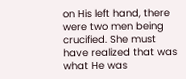on His left hand, there were two men being crucified. She must have realized that was what He was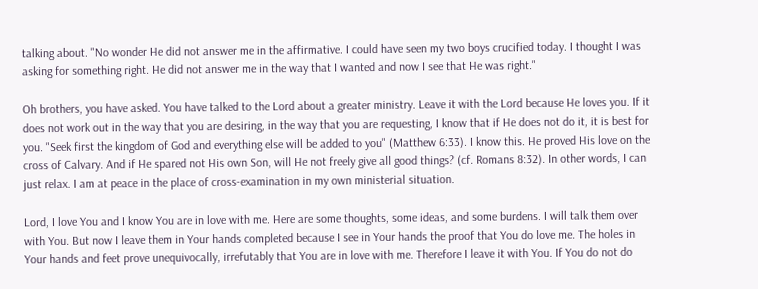talking about. "No wonder He did not answer me in the affirmative. I could have seen my two boys crucified today. I thought I was asking for something right. He did not answer me in the way that I wanted and now I see that He was right."

Oh brothers, you have asked. You have talked to the Lord about a greater ministry. Leave it with the Lord because He loves you. If it does not work out in the way that you are desiring, in the way that you are requesting, I know that if He does not do it, it is best for you. "Seek first the kingdom of God and everything else will be added to you" (Matthew 6:33). I know this. He proved His love on the cross of Calvary. And if He spared not His own Son, will He not freely give all good things? (cf. Romans 8:32). In other words, I can just relax. I am at peace in the place of cross-examination in my own ministerial situation.

Lord, I love You and I know You are in love with me. Here are some thoughts, some ideas, and some burdens. I will talk them over with You. But now I leave them in Your hands completed because I see in Your hands the proof that You do love me. The holes in Your hands and feet prove unequivocally, irrefutably that You are in love with me. Therefore I leave it with You. If You do not do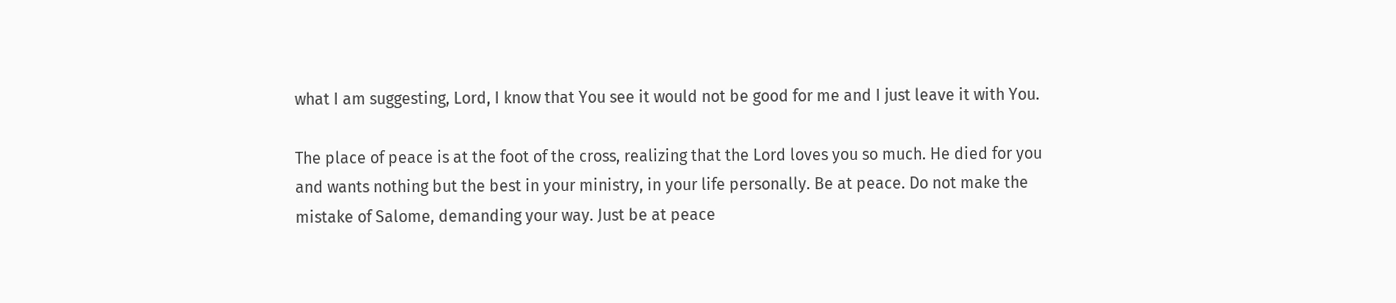what I am suggesting, Lord, I know that You see it would not be good for me and I just leave it with You.

The place of peace is at the foot of the cross, realizing that the Lord loves you so much. He died for you and wants nothing but the best in your ministry, in your life personally. Be at peace. Do not make the mistake of Salome, demanding your way. Just be at peace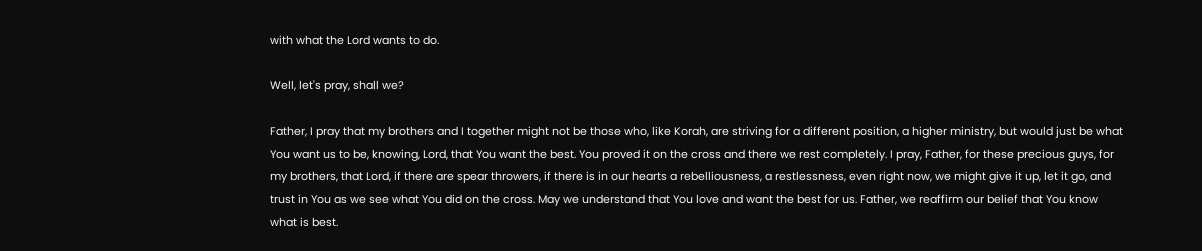with what the Lord wants to do.

Well, let's pray, shall we?

Father, I pray that my brothers and I together might not be those who, like Korah, are striving for a different position, a higher ministry, but would just be what You want us to be, knowing, Lord, that You want the best. You proved it on the cross and there we rest completely. I pray, Father, for these precious guys, for my brothers, that Lord, if there are spear throwers, if there is in our hearts a rebelliousness, a restlessness, even right now, we might give it up, let it go, and trust in You as we see what You did on the cross. May we understand that You love and want the best for us. Father, we reaffirm our belief that You know what is best.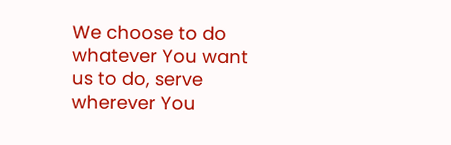We choose to do whatever You want us to do, serve wherever You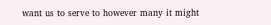want us to serve to however many it might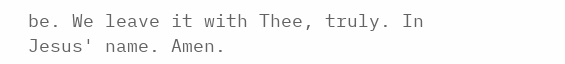be. We leave it with Thee, truly. In Jesus' name. Amen.